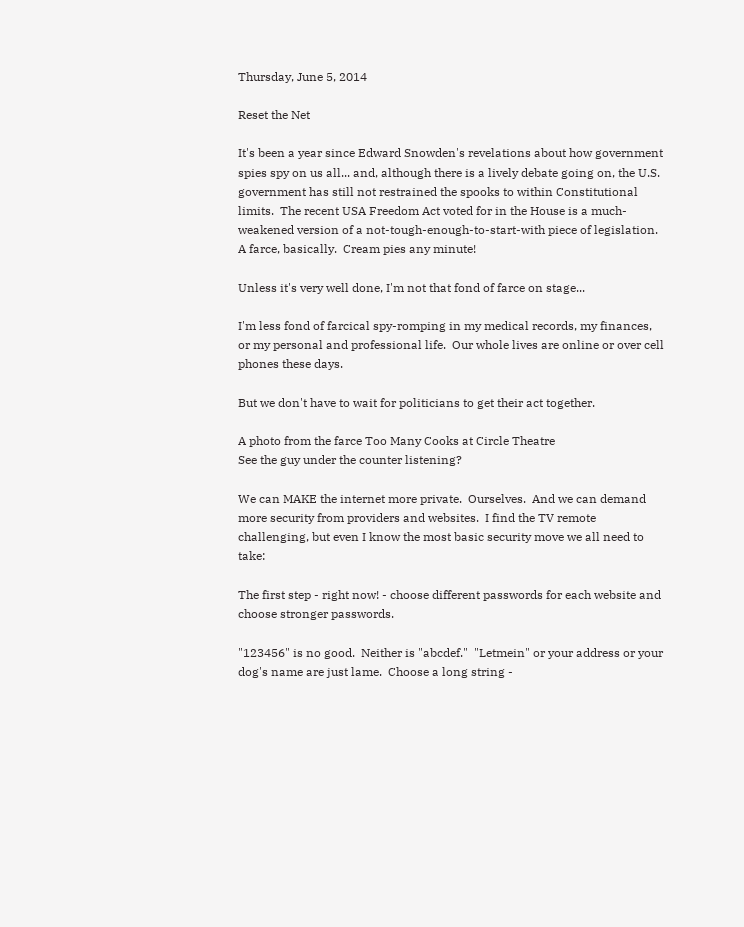Thursday, June 5, 2014

Reset the Net

It's been a year since Edward Snowden's revelations about how government spies spy on us all... and, although there is a lively debate going on, the U.S. government has still not restrained the spooks to within Constitutional limits.  The recent USA Freedom Act voted for in the House is a much-weakened version of a not-tough-enough-to-start-with piece of legislation.  A farce, basically.  Cream pies any minute!

Unless it's very well done, I'm not that fond of farce on stage...

I'm less fond of farcical spy-romping in my medical records, my finances, or my personal and professional life.  Our whole lives are online or over cell phones these days.

But we don't have to wait for politicians to get their act together.

A photo from the farce Too Many Cooks at Circle Theatre
See the guy under the counter listening?

We can MAKE the internet more private.  Ourselves.  And we can demand more security from providers and websites.  I find the TV remote challenging, but even I know the most basic security move we all need to take:

The first step - right now! - choose different passwords for each website and choose stronger passwords.

"123456" is no good.  Neither is "abcdef."  "Letmein" or your address or your dog's name are just lame.  Choose a long string -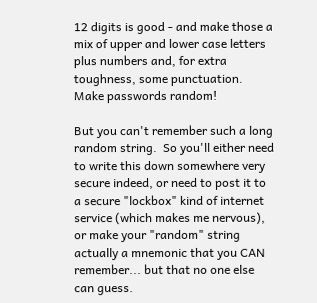12 digits is good - and make those a mix of upper and lower case letters plus numbers and, for extra toughness, some punctuation.  Make passwords random!

But you can't remember such a long random string.  So you'll either need to write this down somewhere very secure indeed, or need to post it to a secure "lockbox" kind of internet service (which makes me nervous), or make your "random" string actually a mnemonic that you CAN remember... but that no one else can guess.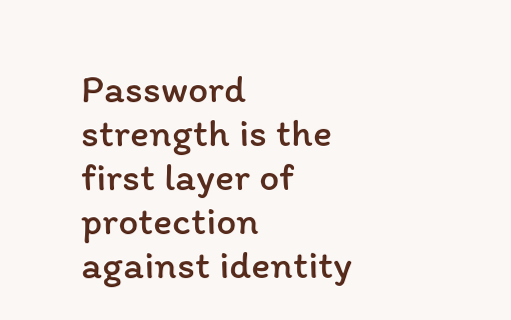Password strength is the first layer of protection against identity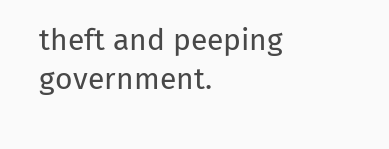theft and peeping government.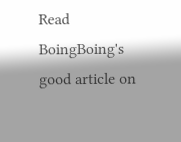Read BoingBoing's good article on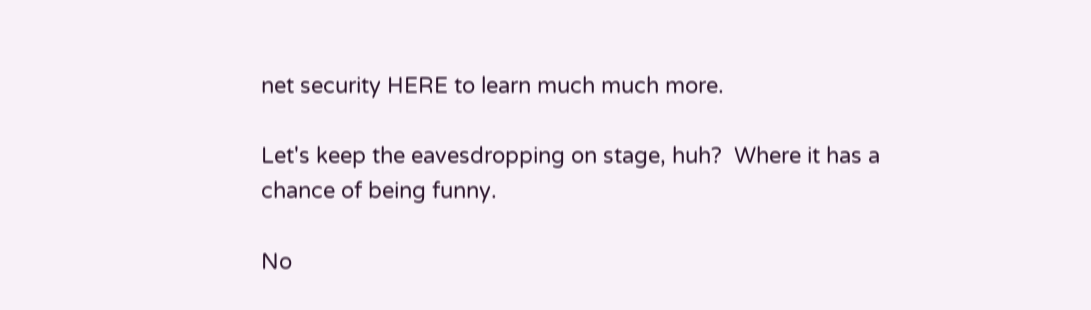net security HERE to learn much much more.

Let's keep the eavesdropping on stage, huh?  Where it has a chance of being funny.

No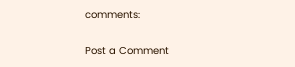comments:

Post a Comment